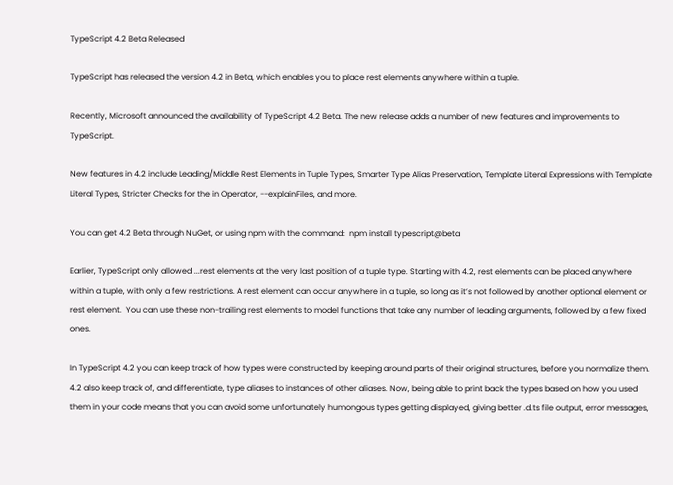TypeScript 4.2 Beta Released

TypeScript has released the version 4.2 in Beta, which enables you to place rest elements anywhere within a tuple.

Recently, Microsoft announced the availability of TypeScript 4.2 Beta. The new release adds a number of new features and improvements to TypeScript.

New features in 4.2 include Leading/Middle Rest Elements in Tuple Types, Smarter Type Alias Preservation, Template Literal Expressions with Template Literal Types, Stricter Checks for the in Operator, --explainFiles, and more.

You can get 4.2 Beta through NuGet, or using npm with the command:  npm install typescript@beta

Earlier, TypeScript only allowed ...rest elements at the very last position of a tuple type. Starting with 4.2, rest elements can be placed anywhere within a tuple, with only a few restrictions. A rest element can occur anywhere in a tuple, so long as it’s not followed by another optional element or rest element.  You can use these non-trailing rest elements to model functions that take any number of leading arguments, followed by a few fixed ones.

In TypeScript 4.2 you can keep track of how types were constructed by keeping around parts of their original structures, before you normalize them.  4.2 also keep track of, and differentiate, type aliases to instances of other aliases. Now, being able to print back the types based on how you used them in your code means that you can avoid some unfortunately humongous types getting displayed, giving better .d.ts file output, error messages,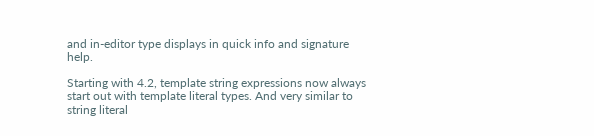and in-editor type displays in quick info and signature help.

Starting with 4.2, template string expressions now always start out with template literal types. And very similar to string literal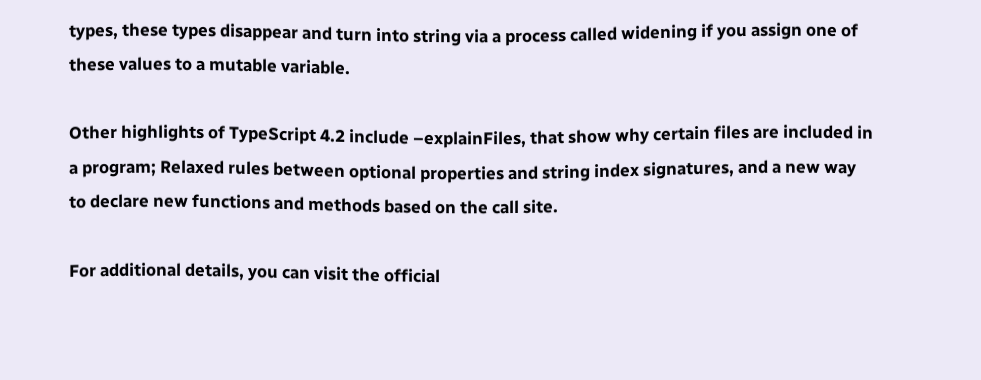types, these types disappear and turn into string via a process called widening if you assign one of these values to a mutable variable.

Other highlights of TypeScript 4.2 include –explainFiles, that show why certain files are included in a program; Relaxed rules between optional properties and string index signatures, and a new way to declare new functions and methods based on the call site.

For additional details, you can visit the official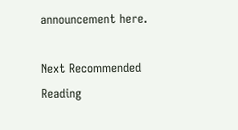announcement here.

Next Recommended Reading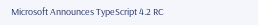Microsoft Announces TypeScript 4.2 RC